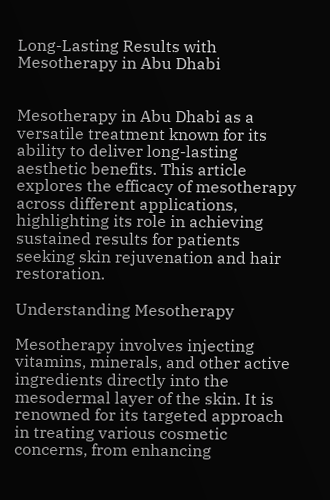Long-Lasting Results with Mesotherapy in Abu Dhabi


Mesotherapy in Abu Dhabi as a versatile treatment known for its ability to deliver long-lasting aesthetic benefits. This article explores the efficacy of mesotherapy across different applications, highlighting its role in achieving sustained results for patients seeking skin rejuvenation and hair restoration.

Understanding Mesotherapy

Mesotherapy involves injecting vitamins, minerals, and other active ingredients directly into the mesodermal layer of the skin. It is renowned for its targeted approach in treating various cosmetic concerns, from enhancing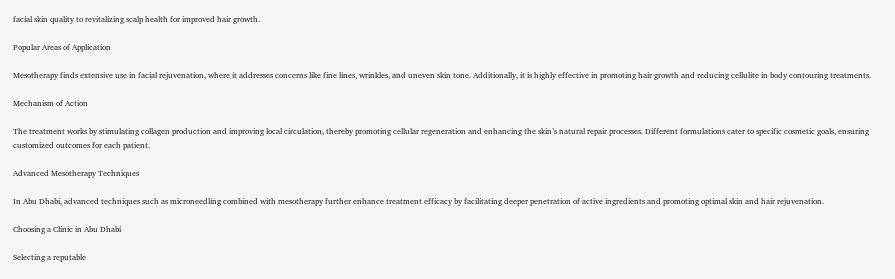facial skin quality to revitalizing scalp health for improved hair growth.

Popular Areas of Application

Mesotherapy finds extensive use in facial rejuvenation, where it addresses concerns like fine lines, wrinkles, and uneven skin tone. Additionally, it is highly effective in promoting hair growth and reducing cellulite in body contouring treatments.

Mechanism of Action

The treatment works by stimulating collagen production and improving local circulation, thereby promoting cellular regeneration and enhancing the skin’s natural repair processes. Different formulations cater to specific cosmetic goals, ensuring customized outcomes for each patient.

Advanced Mesotherapy Techniques

In Abu Dhabi, advanced techniques such as microneedling combined with mesotherapy further enhance treatment efficacy by facilitating deeper penetration of active ingredients and promoting optimal skin and hair rejuvenation.

Choosing a Clinic in Abu Dhabi

Selecting a reputable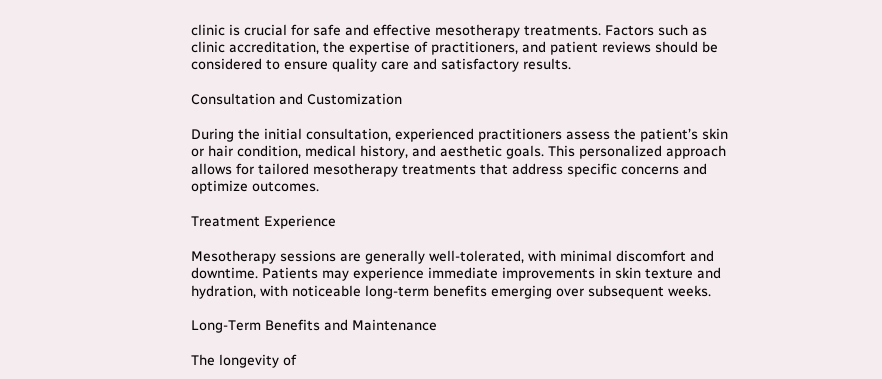clinic is crucial for safe and effective mesotherapy treatments. Factors such as clinic accreditation, the expertise of practitioners, and patient reviews should be considered to ensure quality care and satisfactory results.

Consultation and Customization

During the initial consultation, experienced practitioners assess the patient’s skin or hair condition, medical history, and aesthetic goals. This personalized approach allows for tailored mesotherapy treatments that address specific concerns and optimize outcomes.

Treatment Experience

Mesotherapy sessions are generally well-tolerated, with minimal discomfort and downtime. Patients may experience immediate improvements in skin texture and hydration, with noticeable long-term benefits emerging over subsequent weeks.

Long-Term Benefits and Maintenance

The longevity of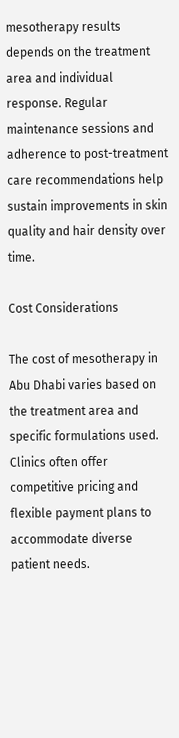mesotherapy results depends on the treatment area and individual response. Regular maintenance sessions and adherence to post-treatment care recommendations help sustain improvements in skin quality and hair density over time.

Cost Considerations

The cost of mesotherapy in Abu Dhabi varies based on the treatment area and specific formulations used. Clinics often offer competitive pricing and flexible payment plans to accommodate diverse patient needs.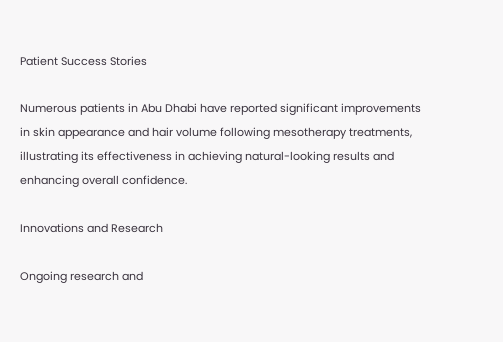Patient Success Stories

Numerous patients in Abu Dhabi have reported significant improvements in skin appearance and hair volume following mesotherapy treatments, illustrating its effectiveness in achieving natural-looking results and enhancing overall confidence.

Innovations and Research

Ongoing research and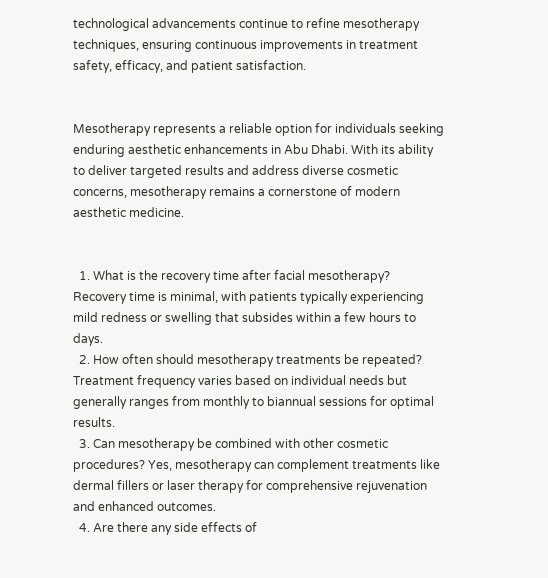technological advancements continue to refine mesotherapy techniques, ensuring continuous improvements in treatment safety, efficacy, and patient satisfaction.


Mesotherapy represents a reliable option for individuals seeking enduring aesthetic enhancements in Abu Dhabi. With its ability to deliver targeted results and address diverse cosmetic concerns, mesotherapy remains a cornerstone of modern aesthetic medicine.


  1. What is the recovery time after facial mesotherapy? Recovery time is minimal, with patients typically experiencing mild redness or swelling that subsides within a few hours to days.
  2. How often should mesotherapy treatments be repeated? Treatment frequency varies based on individual needs but generally ranges from monthly to biannual sessions for optimal results.
  3. Can mesotherapy be combined with other cosmetic procedures? Yes, mesotherapy can complement treatments like dermal fillers or laser therapy for comprehensive rejuvenation and enhanced outcomes.
  4. Are there any side effects of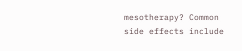mesotherapy? Common side effects include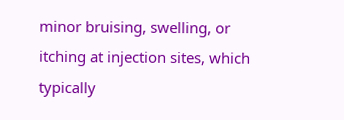minor bruising, swelling, or itching at injection sites, which typically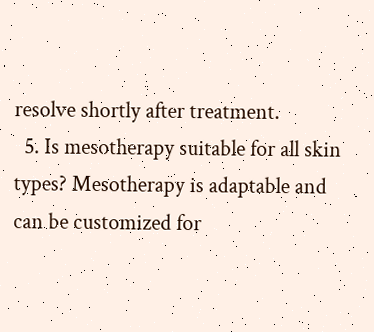resolve shortly after treatment.
  5. Is mesotherapy suitable for all skin types? Mesotherapy is adaptable and can be customized for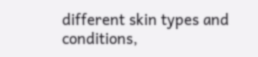different skin types and conditions,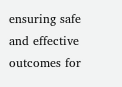ensuring safe and effective outcomes for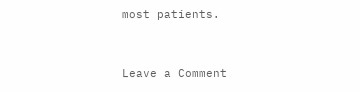most patients.


Leave a Comment